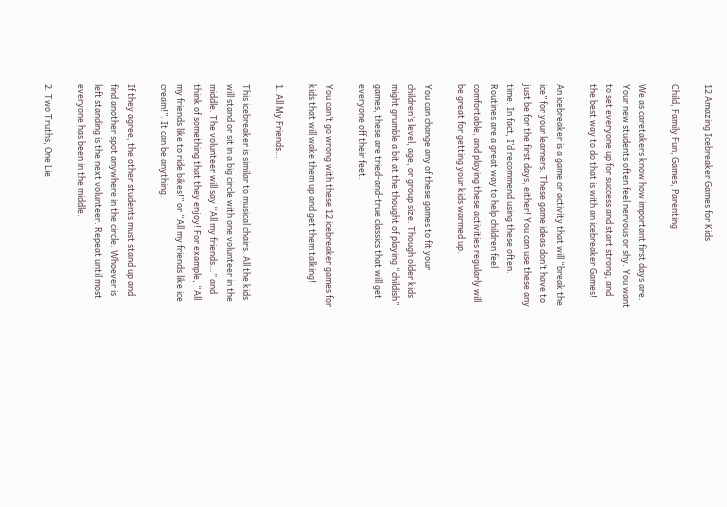12 Amazing Icebreaker Games for Kids

Child, Family Fun, Games, Parenting

We as caretakers know how important first days are. Your new students often feel nervous or shy. You want to set everyone up for success and start strong, and the best way to do that is with an icebreaker Games!

An icebreaker is a game or activity that will “break the ice” for your learners. These game ideas don’t have to just be for the first days, either! You can use these any time. In fact, I’d recommend using these often. Routines are a great way to help children feel comfortable, and playing these activities regularly will be great for getting your kids warmed up.

You can change any of these games to fit your children’s level, age, or group size. Though older kids might grumble a bit at the thought of playing “childish” games, these are tried-and-true classics that will get everyone off their feet.

You can’t go wrong with these 12 icebreaker games for kids that will wake them up and get them talking!

1. All My Friends…

This icebreaker is similar to musical chairs. All the kids will stand or sit in a big circle with one volunteer in the middle. The volunteer will say “All my friends…” and think of something that they enjoy! For example, “All my friends like to ride bikes!” or “All my friends like ice cream!”. It can be anything.

If they agree, the other students must stand up and find another spot anywhere in the circle. Whoever is left standing is the next volunteer. Repeat until most everyone has been in the middle.

2. Two Truths, One Lie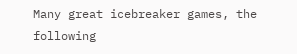Many great icebreaker games, the following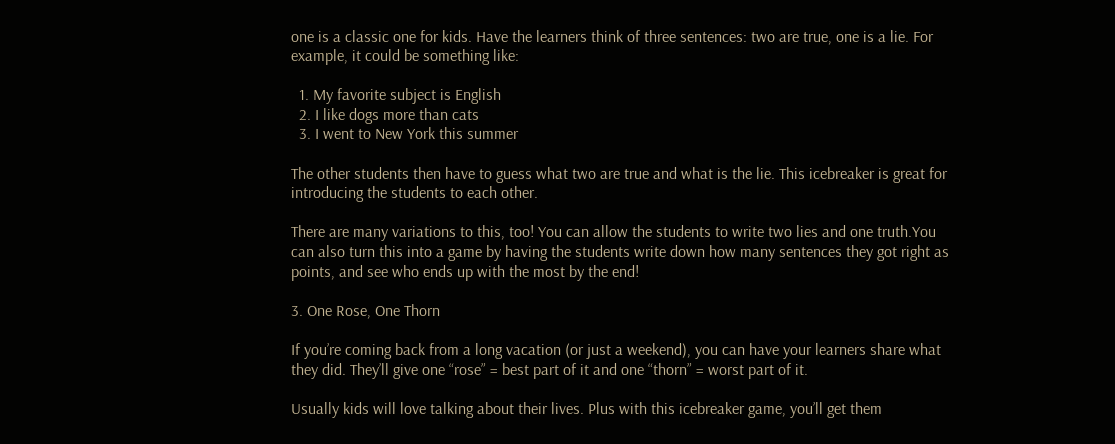one is a classic one for kids. Have the learners think of three sentences: two are true, one is a lie. For example, it could be something like:

  1. My favorite subject is English
  2. I like dogs more than cats
  3. I went to New York this summer

The other students then have to guess what two are true and what is the lie. This icebreaker is great for introducing the students to each other.

There are many variations to this, too! You can allow the students to write two lies and one truth.You can also turn this into a game by having the students write down how many sentences they got right as points, and see who ends up with the most by the end!

3. One Rose, One Thorn

If you’re coming back from a long vacation (or just a weekend), you can have your learners share what they did. They’ll give one “rose” = best part of it and one “thorn” = worst part of it.

Usually kids will love talking about their lives. Plus with this icebreaker game, you’ll get them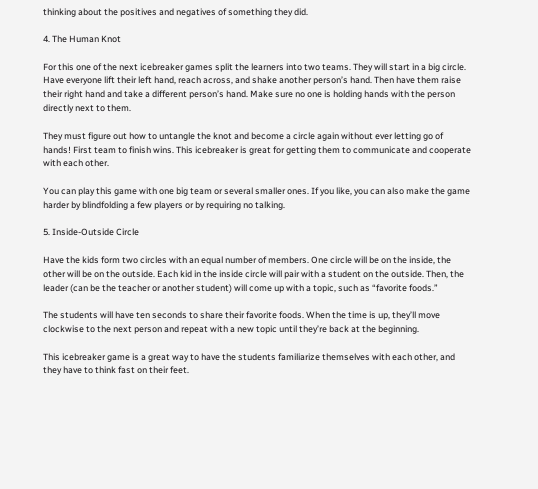thinking about the positives and negatives of something they did.

4. The Human Knot

For this one of the next icebreaker games split the learners into two teams. They will start in a big circle. Have everyone lift their left hand, reach across, and shake another person’s hand. Then have them raise their right hand and take a different person’s hand. Make sure no one is holding hands with the person directly next to them.

They must figure out how to untangle the knot and become a circle again without ever letting go of hands! First team to finish wins. This icebreaker is great for getting them to communicate and cooperate with each other.

You can play this game with one big team or several smaller ones. If you like, you can also make the game harder by blindfolding a few players or by requiring no talking.

5. Inside-Outside Circle

Have the kids form two circles with an equal number of members. One circle will be on the inside, the other will be on the outside. Each kid in the inside circle will pair with a student on the outside. Then, the leader (can be the teacher or another student) will come up with a topic, such as “favorite foods.”

The students will have ten seconds to share their favorite foods. When the time is up, they’ll move clockwise to the next person and repeat with a new topic until they’re back at the beginning.

This icebreaker game is a great way to have the students familiarize themselves with each other, and they have to think fast on their feet.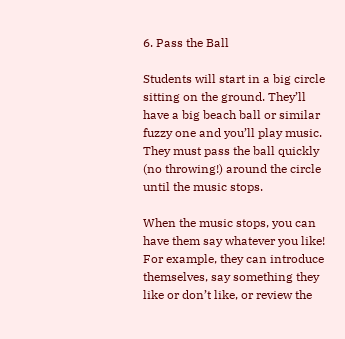6. Pass the Ball

Students will start in a big circle sitting on the ground. They’ll have a big beach ball or similar fuzzy one and you’ll play music. They must pass the ball quickly (no throwing!) around the circle until the music stops.

When the music stops, you can have them say whatever you like! For example, they can introduce themselves, say something they like or don’t like, or review the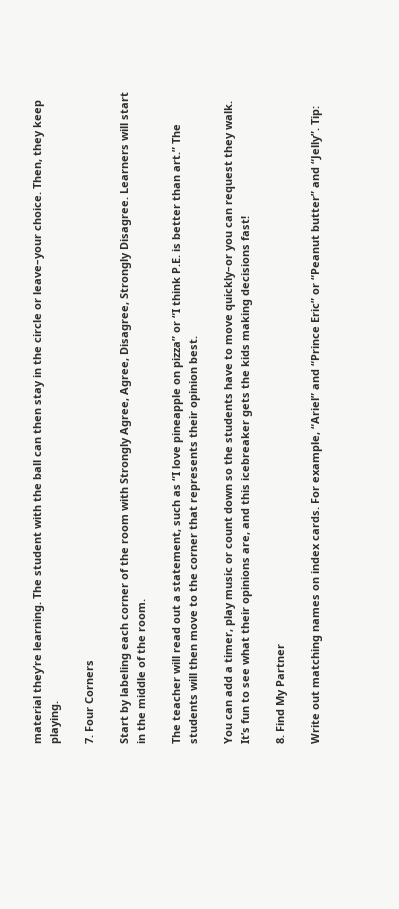material they’re learning. The student with the ball can then stay in the circle or leave–your choice. Then, they keep playing.

7. Four Corners

Start by labeling each corner of the room with Strongly Agree, Agree, Disagree, Strongly Disagree. Learners will start in the middle of the room.

The teacher will read out a statement, such as “I love pineapple on pizza” or “I think P.E. is better than art.” The students will then move to the corner that represents their opinion best.

You can add a timer, play music or count down so the students have to move quickly–or you can request they walk. It’s fun to see what their opinions are, and this icebreaker gets the kids making decisions fast!

8. Find My Partner

Write out matching names on index cards. For example, “Ariel” and “Prince Eric” or “Peanut butter” and “Jelly”. Tip: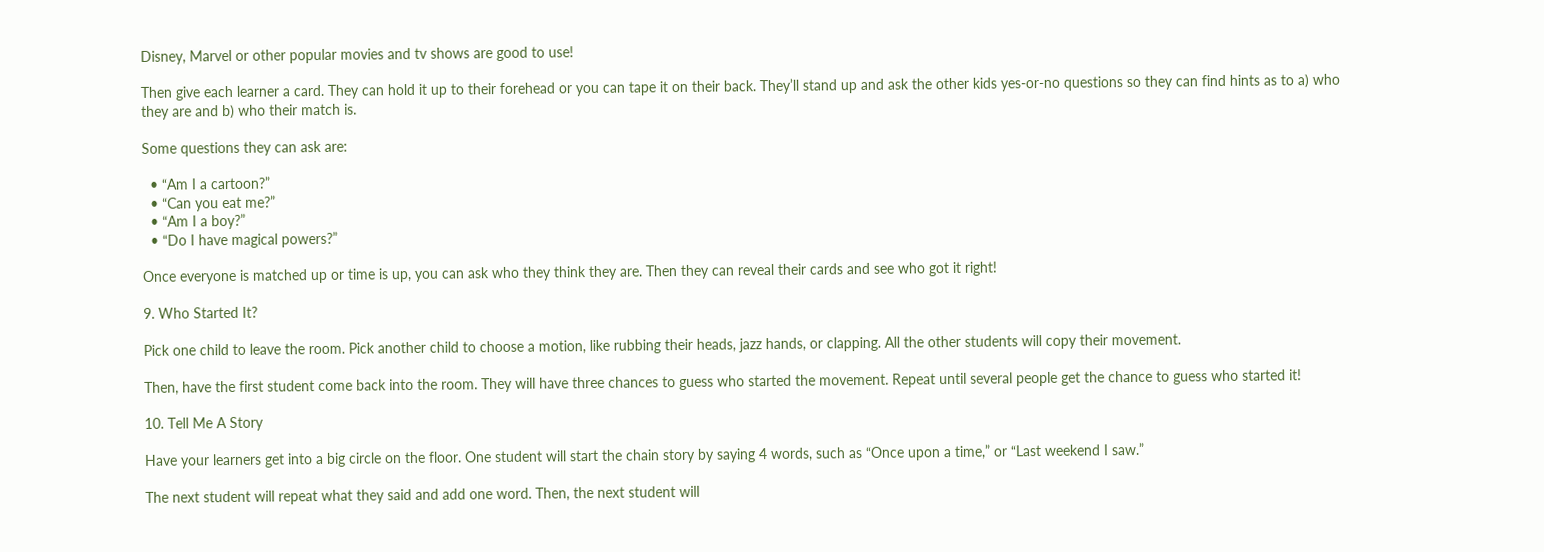Disney, Marvel or other popular movies and tv shows are good to use!

Then give each learner a card. They can hold it up to their forehead or you can tape it on their back. They’ll stand up and ask the other kids yes-or-no questions so they can find hints as to a) who they are and b) who their match is.

Some questions they can ask are:

  • “Am I a cartoon?”
  • “Can you eat me?”
  • “Am I a boy?”
  • “Do I have magical powers?”

Once everyone is matched up or time is up, you can ask who they think they are. Then they can reveal their cards and see who got it right!

9. Who Started It?

Pick one child to leave the room. Pick another child to choose a motion, like rubbing their heads, jazz hands, or clapping. All the other students will copy their movement.

Then, have the first student come back into the room. They will have three chances to guess who started the movement. Repeat until several people get the chance to guess who started it!

10. Tell Me A Story

Have your learners get into a big circle on the floor. One student will start the chain story by saying 4 words, such as “Once upon a time,” or “Last weekend I saw.”

The next student will repeat what they said and add one word. Then, the next student will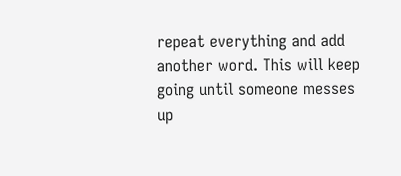repeat everything and add another word. This will keep going until someone messes up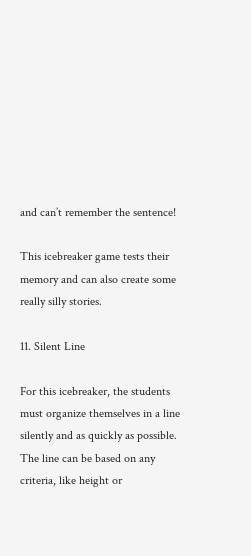and can’t remember the sentence!

This icebreaker game tests their memory and can also create some really silly stories.

11. Silent Line

For this icebreaker, the students must organize themselves in a line silently and as quickly as possible. The line can be based on any criteria, like height or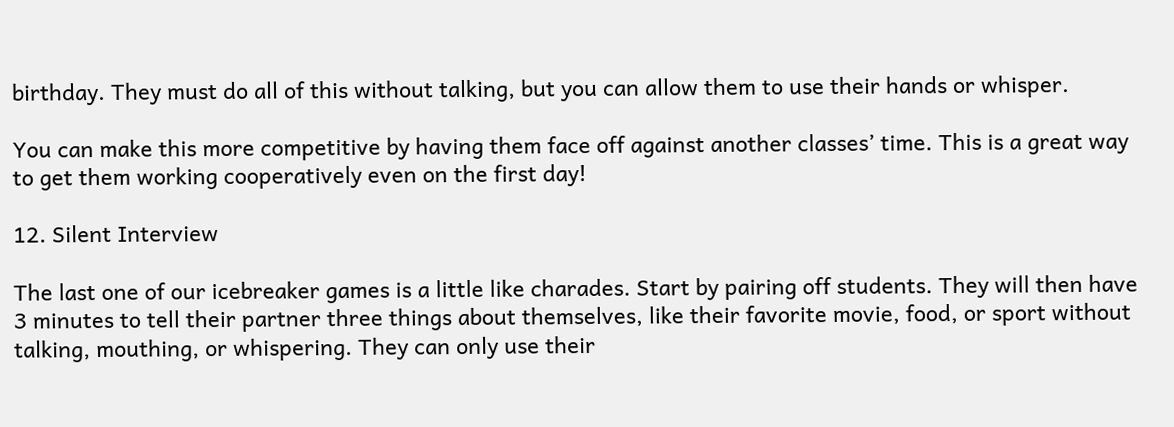birthday. They must do all of this without talking, but you can allow them to use their hands or whisper.

You can make this more competitive by having them face off against another classes’ time. This is a great way to get them working cooperatively even on the first day!

12. Silent Interview

The last one of our icebreaker games is a little like charades. Start by pairing off students. They will then have 3 minutes to tell their partner three things about themselves, like their favorite movie, food, or sport without talking, mouthing, or whispering. They can only use their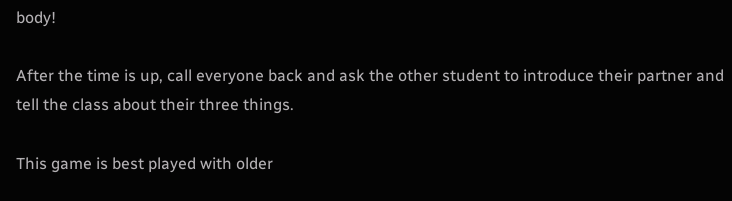body!

After the time is up, call everyone back and ask the other student to introduce their partner and tell the class about their three things.

This game is best played with older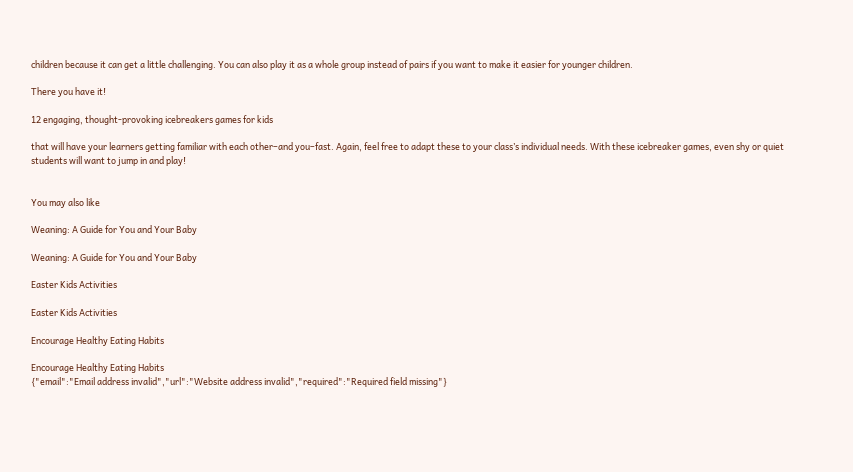children because it can get a little challenging. You can also play it as a whole group instead of pairs if you want to make it easier for younger children.

There you have it!

12 engaging, thought-provoking icebreakers games for kids

that will have your learners getting familiar with each other–and you–fast. Again, feel free to adapt these to your class’s individual needs. With these icebreaker games, even shy or quiet students will want to jump in and play!


You may also like

Weaning: A Guide for You and Your Baby

Weaning: A Guide for You and Your Baby

Easter Kids Activities

Easter Kids Activities

Encourage Healthy Eating Habits

Encourage Healthy Eating Habits
{"email":"Email address invalid","url":"Website address invalid","required":"Required field missing"}